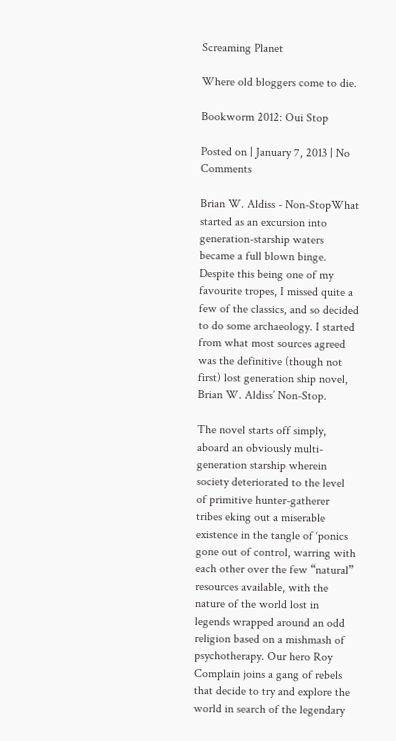Screaming Planet

Where old bloggers come to die.

Bookworm 2012: Oui Stop

Posted on | January 7, 2013 | No Comments

Brian W. Aldiss - Non-StopWhat started as an excursion into generation-starship waters became a full blown binge. Despite this being one of my favourite tropes, I missed quite a few of the classics, and so decided to do some archaeology. I started from what most sources agreed was the definitive (though not first) lost generation ship novel, Brian W. Aldiss’ Non-Stop.

The novel starts off simply, aboard an obviously multi-generation starship wherein society deteriorated to the level of primitive hunter-gatherer tribes eking out a miserable existence in the tangle of ‘ponics gone out of control, warring with each other over the few “natural” resources available, with the nature of the world lost in legends wrapped around an odd religion based on a mishmash of psychotherapy. Our hero Roy Complain joins a gang of rebels that decide to try and explore the world in search of the legendary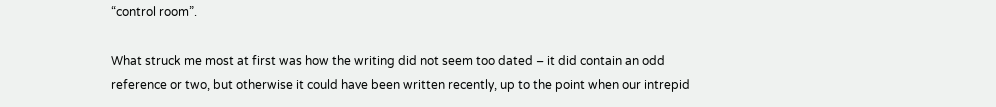“control room”.

What struck me most at first was how the writing did not seem too dated – it did contain an odd reference or two, but otherwise it could have been written recently, up to the point when our intrepid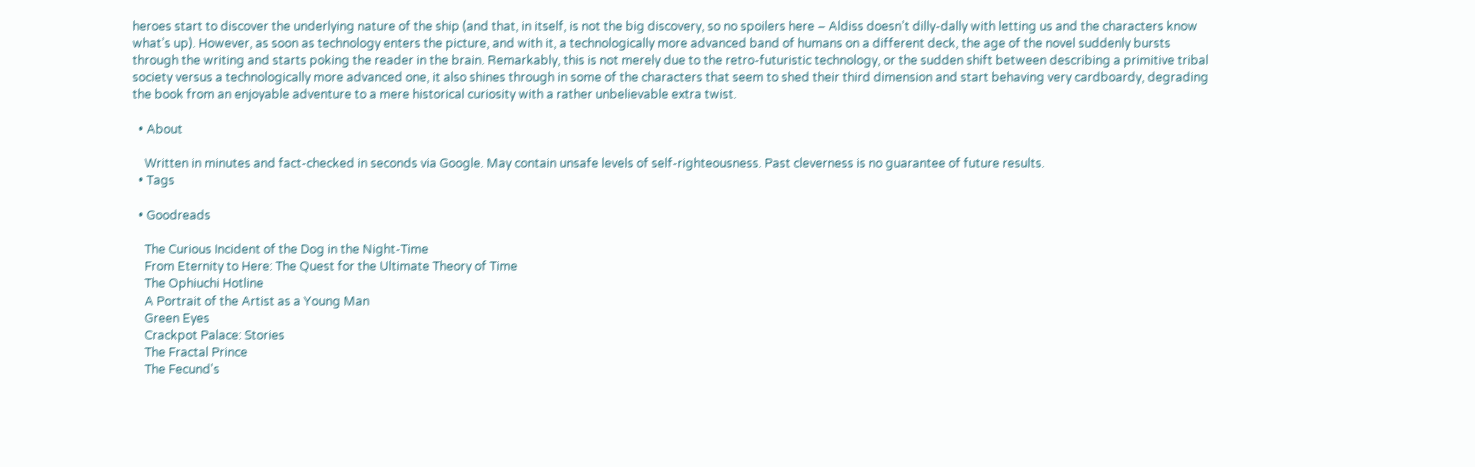heroes start to discover the underlying nature of the ship (and that, in itself, is not the big discovery, so no spoilers here – Aldiss doesn’t dilly-dally with letting us and the characters know what’s up). However, as soon as technology enters the picture, and with it, a technologically more advanced band of humans on a different deck, the age of the novel suddenly bursts through the writing and starts poking the reader in the brain. Remarkably, this is not merely due to the retro-futuristic technology, or the sudden shift between describing a primitive tribal society versus a technologically more advanced one, it also shines through in some of the characters that seem to shed their third dimension and start behaving very cardboardy, degrading the book from an enjoyable adventure to a mere historical curiosity with a rather unbelievable extra twist.

  • About

    Written in minutes and fact-checked in seconds via Google. May contain unsafe levels of self-righteousness. Past cleverness is no guarantee of future results.
  • Tags

  • Goodreads

    The Curious Incident of the Dog in the Night-Time
    From Eternity to Here: The Quest for the Ultimate Theory of Time
    The Ophiuchi Hotline
    A Portrait of the Artist as a Young Man
    Green Eyes
    Crackpot Palace: Stories
    The Fractal Prince
    The Fecund's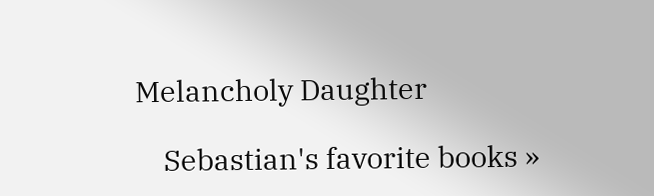Melancholy Daughter

    Sebastian's favorite books »